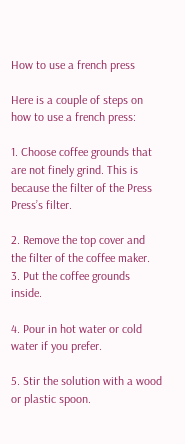How to use a french press

Here is a couple of steps on how to use a french press:

1. Choose coffee grounds that are not finely grind. This is because the filter of the Press Press’s filter.

2. Remove the top cover and the filter of the coffee maker.
3. Put the coffee grounds inside.

4. Pour in hot water or cold water if you prefer.

5. Stir the solution with a wood or plastic spoon.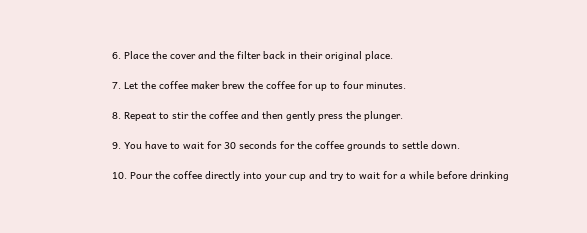6. Place the cover and the filter back in their original place.

7. Let the coffee maker brew the coffee for up to four minutes.

8. Repeat to stir the coffee and then gently press the plunger.

9. You have to wait for 30 seconds for the coffee grounds to settle down.

10. Pour the coffee directly into your cup and try to wait for a while before drinking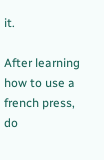it.

After learning how to use a french press, do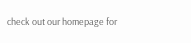check out our homepage for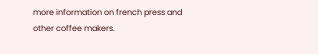more information on french press and other coffee makers.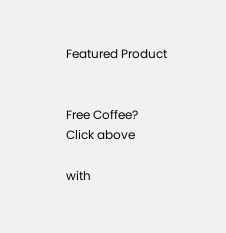Featured Product


Free Coffee?
Click above

with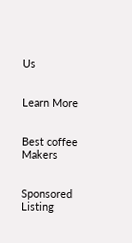Us


Learn More


Best coffee Makers


Sponsored Listing